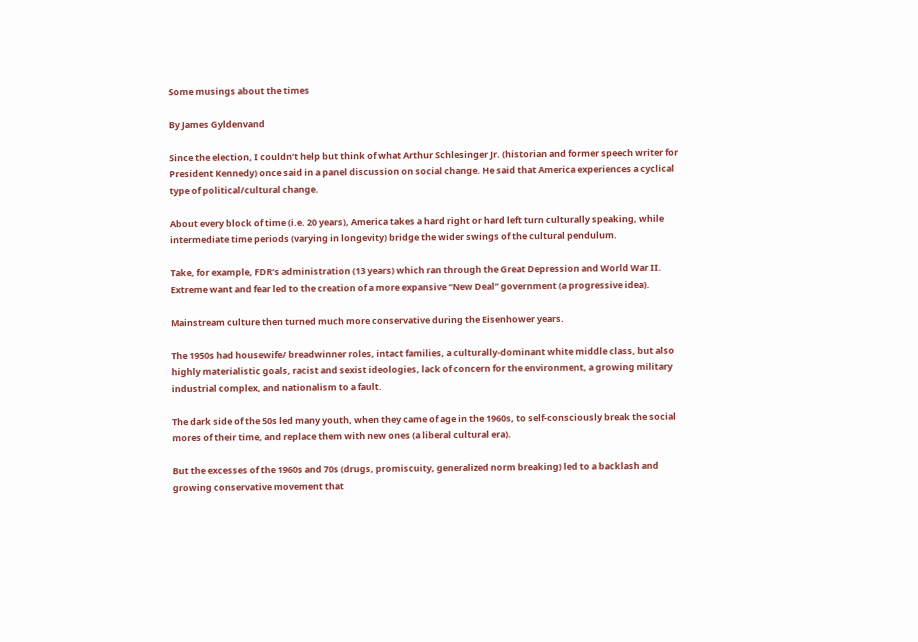Some musings about the times

By James Gyldenvand

Since the election, I couldn’t help but think of what Arthur Schlesinger Jr. (historian and former speech writer for President Kennedy) once said in a panel discussion on social change. He said that America experiences a cyclical type of political/cultural change.

About every block of time (i.e. 20 years), America takes a hard right or hard left turn culturally speaking, while intermediate time periods (varying in longevity) bridge the wider swings of the cultural pendulum.

Take, for example, FDR’s administration (13 years) which ran through the Great Depression and World War II. Extreme want and fear led to the creation of a more expansive “New Deal” government (a progressive idea).

Mainstream culture then turned much more conservative during the Eisenhower years.

The 1950s had housewife/ breadwinner roles, intact families, a culturally-dominant white middle class, but also highly materialistic goals, racist and sexist ideologies, lack of concern for the environment, a growing military industrial complex, and nationalism to a fault.

The dark side of the 50s led many youth, when they came of age in the 1960s, to self-consciously break the social mores of their time, and replace them with new ones (a liberal cultural era).

But the excesses of the 1960s and 70s (drugs, promiscuity, generalized norm breaking) led to a backlash and growing conservative movement that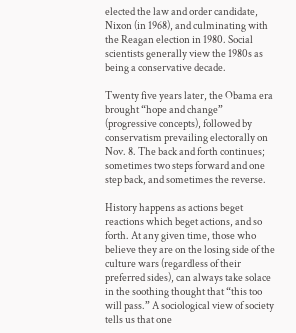elected the law and order candidate, Nixon (in 1968), and culminating with the Reagan election in 1980. Social scientists generally view the 1980s as being a conservative decade.

Twenty five years later, the Obama era brought “hope and change” (progressive concepts), followed by conservatism prevailing electorally on Nov. 8. The back and forth continues; sometimes two steps forward and one step back, and sometimes the reverse.

History happens as actions beget reactions which beget actions, and so forth. At any given time, those who believe they are on the losing side of the culture wars (regardless of their preferred sides), can always take solace in the soothing thought that “this too will pass.” A sociological view of society tells us that one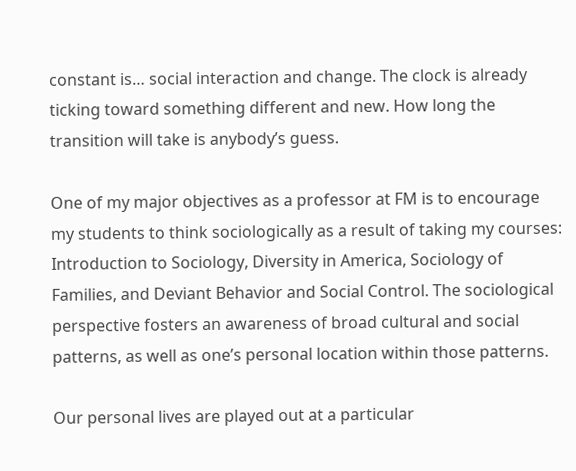constant is… social interaction and change. The clock is already ticking toward something different and new. How long the transition will take is anybody’s guess.

One of my major objectives as a professor at FM is to encourage my students to think sociologically as a result of taking my courses: Introduction to Sociology, Diversity in America, Sociology of Families, and Deviant Behavior and Social Control. The sociological perspective fosters an awareness of broad cultural and social patterns, as well as one’s personal location within those patterns.

Our personal lives are played out at a particular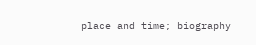place and time; biography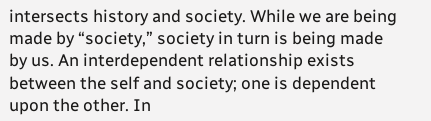intersects history and society. While we are being made by “society,” society in turn is being made by us. An interdependent relationship exists between the self and society; one is dependent upon the other. In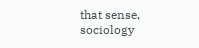that sense, sociology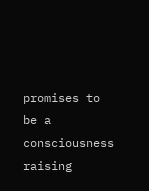promises to be a consciousness raising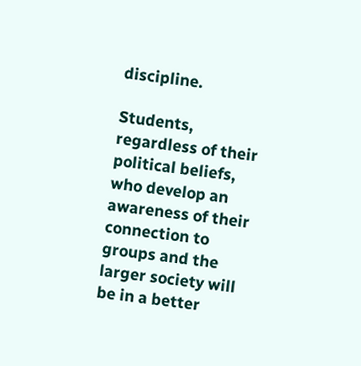discipline.

Students, regardless of their political beliefs, who develop an awareness of their connection to groups and the larger society will be in a better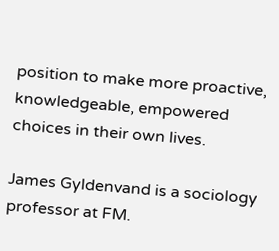position to make more proactive, knowledgeable, empowered choices in their own lives.

James Gyldenvand is a sociology professor at FM.